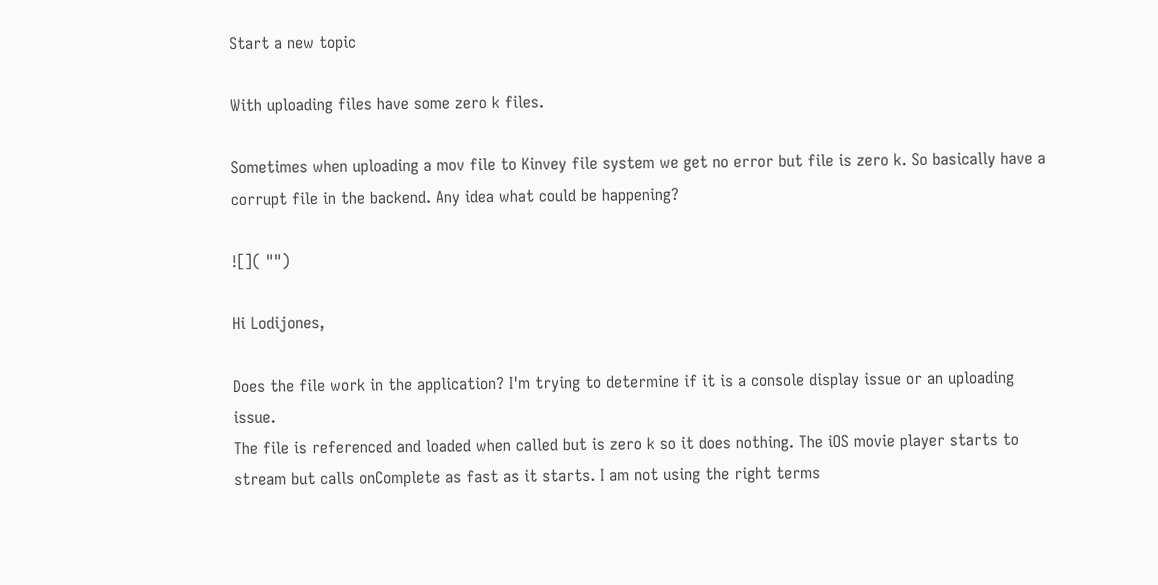Start a new topic

With uploading files have some zero k files.

Sometimes when uploading a mov file to Kinvey file system we get no error but file is zero k. So basically have a corrupt file in the backend. Any idea what could be happening?

![]( "")

Hi Lodijones,

Does the file work in the application? I'm trying to determine if it is a console display issue or an uploading issue.
The file is referenced and loaded when called but is zero k so it does nothing. The iOS movie player starts to stream but calls onComplete as fast as it starts. I am not using the right terms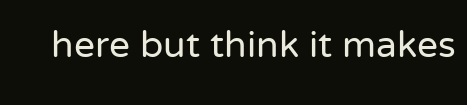here but think it makes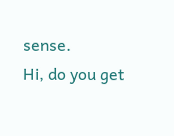sense.
Hi, do you get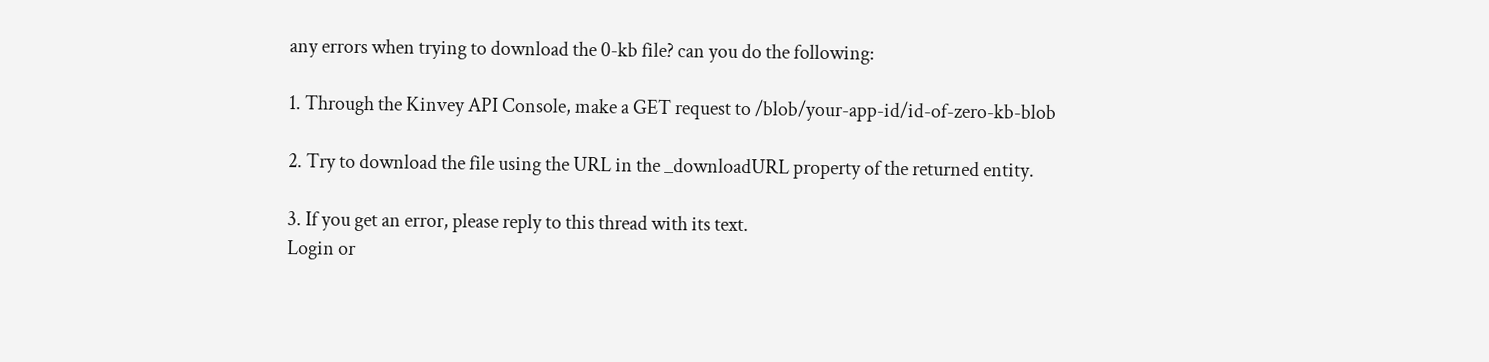any errors when trying to download the 0-kb file? can you do the following:

1. Through the Kinvey API Console, make a GET request to /blob/your-app-id/id-of-zero-kb-blob

2. Try to download the file using the URL in the _downloadURL property of the returned entity.

3. If you get an error, please reply to this thread with its text.
Login or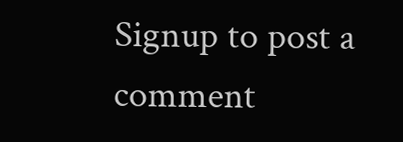Signup to post a comment